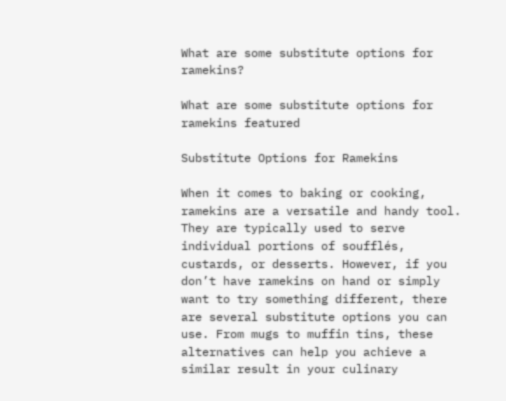What are some substitute options for ramekins?

What are some substitute options for ramekins featured

Substitute Options for Ramekins

When it comes to baking or cooking, ramekins are a versatile and handy tool. They are typically used to serve individual portions of soufflés, custards, or desserts. However, if you don’t have ramekins on hand or simply want to try something different, there are several substitute options you can use. From mugs to muffin tins, these alternatives can help you achieve a similar result in your culinary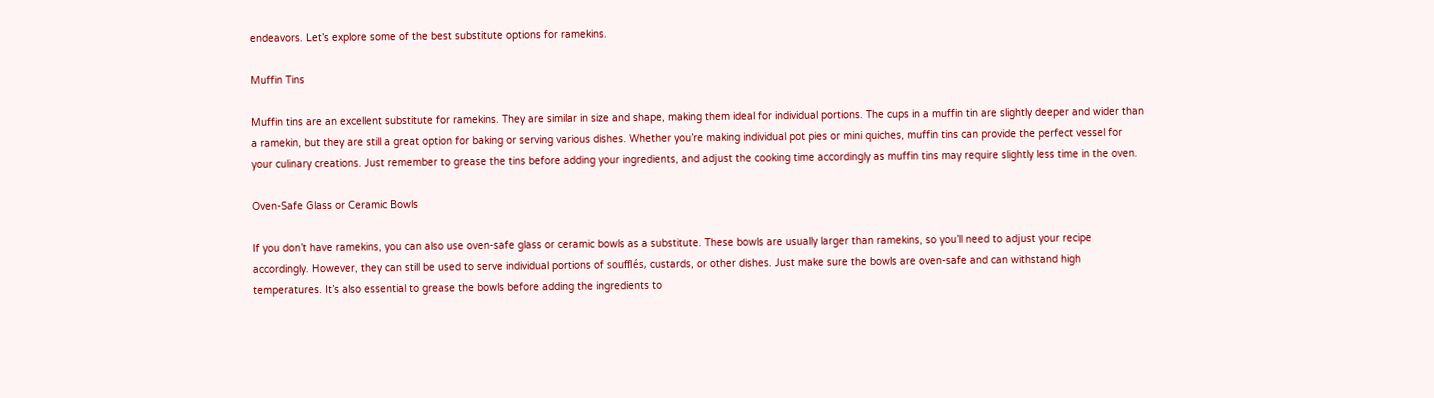endeavors. Let’s explore some of the best substitute options for ramekins.

Muffin Tins

Muffin tins are an excellent substitute for ramekins. They are similar in size and shape, making them ideal for individual portions. The cups in a muffin tin are slightly deeper and wider than a ramekin, but they are still a great option for baking or serving various dishes. Whether you’re making individual pot pies or mini quiches, muffin tins can provide the perfect vessel for your culinary creations. Just remember to grease the tins before adding your ingredients, and adjust the cooking time accordingly as muffin tins may require slightly less time in the oven.

Oven-Safe Glass or Ceramic Bowls

If you don’t have ramekins, you can also use oven-safe glass or ceramic bowls as a substitute. These bowls are usually larger than ramekins, so you’ll need to adjust your recipe accordingly. However, they can still be used to serve individual portions of soufflés, custards, or other dishes. Just make sure the bowls are oven-safe and can withstand high temperatures. It’s also essential to grease the bowls before adding the ingredients to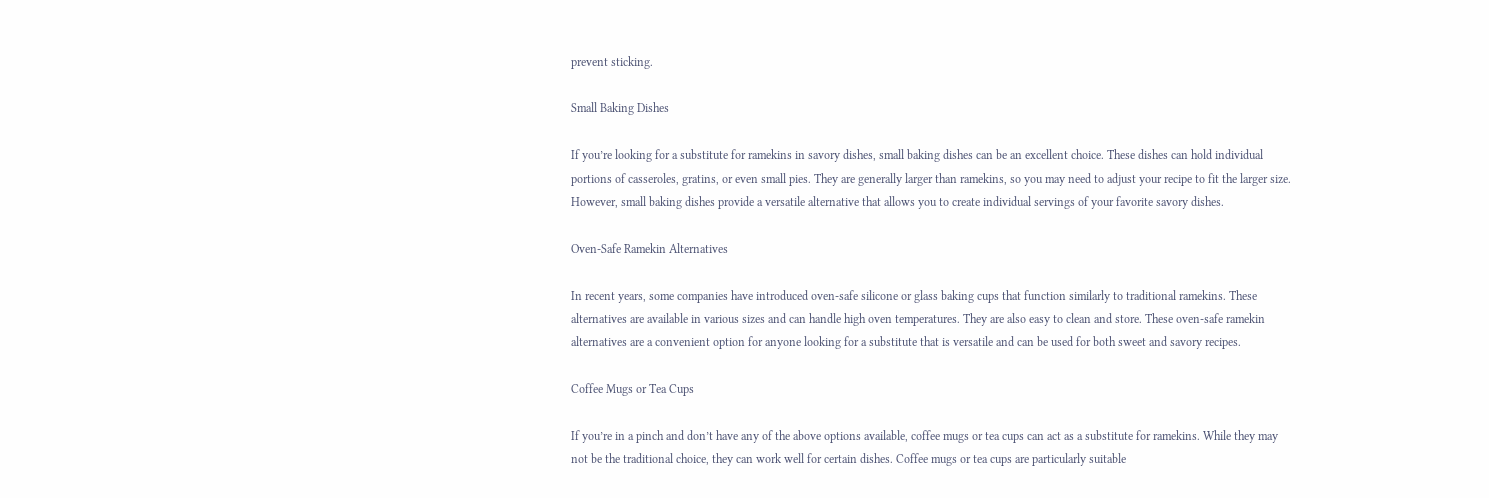prevent sticking.

Small Baking Dishes

If you’re looking for a substitute for ramekins in savory dishes, small baking dishes can be an excellent choice. These dishes can hold individual portions of casseroles, gratins, or even small pies. They are generally larger than ramekins, so you may need to adjust your recipe to fit the larger size. However, small baking dishes provide a versatile alternative that allows you to create individual servings of your favorite savory dishes.

Oven-Safe Ramekin Alternatives

In recent years, some companies have introduced oven-safe silicone or glass baking cups that function similarly to traditional ramekins. These alternatives are available in various sizes and can handle high oven temperatures. They are also easy to clean and store. These oven-safe ramekin alternatives are a convenient option for anyone looking for a substitute that is versatile and can be used for both sweet and savory recipes.

Coffee Mugs or Tea Cups

If you’re in a pinch and don’t have any of the above options available, coffee mugs or tea cups can act as a substitute for ramekins. While they may not be the traditional choice, they can work well for certain dishes. Coffee mugs or tea cups are particularly suitable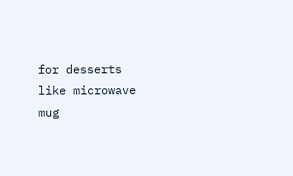for desserts like microwave mug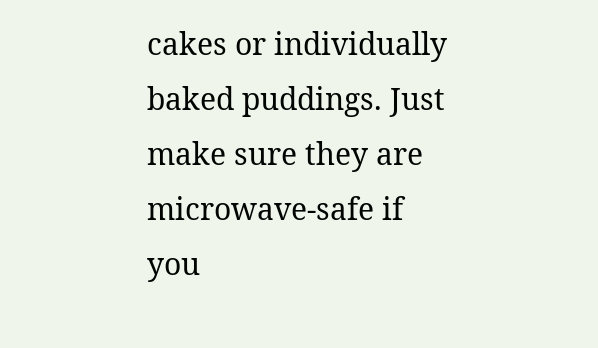cakes or individually baked puddings. Just make sure they are microwave-safe if you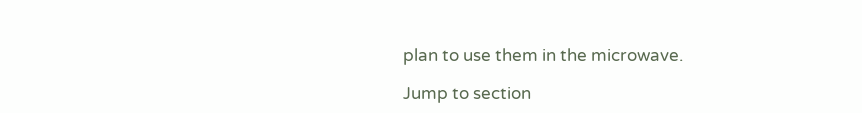plan to use them in the microwave.

Jump to section